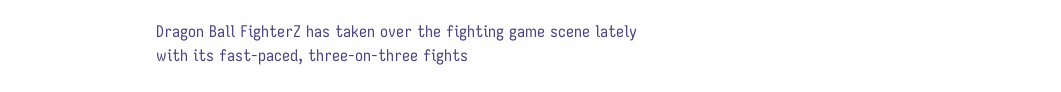Dragon Ball FighterZ has taken over the fighting game scene lately with its fast-paced, three-on-three fights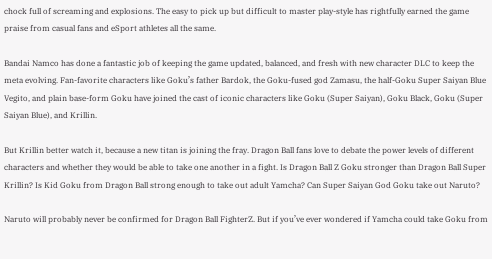chock full of screaming and explosions. The easy to pick up but difficult to master play-style has rightfully earned the game praise from casual fans and eSport athletes all the same.

Bandai Namco has done a fantastic job of keeping the game updated, balanced, and fresh with new character DLC to keep the meta evolving. Fan-favorite characters like Goku’s father Bardok, the Goku-fused god Zamasu, the half-Goku Super Saiyan Blue Vegito, and plain base-form Goku have joined the cast of iconic characters like Goku (Super Saiyan), Goku Black, Goku (Super Saiyan Blue), and Krillin.

But Krillin better watch it, because a new titan is joining the fray. Dragon Ball fans love to debate the power levels of different characters and whether they would be able to take one another in a fight. Is Dragon Ball Z Goku stronger than Dragon Ball Super Krillin? Is Kid Goku from Dragon Ball strong enough to take out adult Yamcha? Can Super Saiyan God Goku take out Naruto?

Naruto will probably never be confirmed for Dragon Ball FighterZ. But if you’ve ever wondered if Yamcha could take Goku from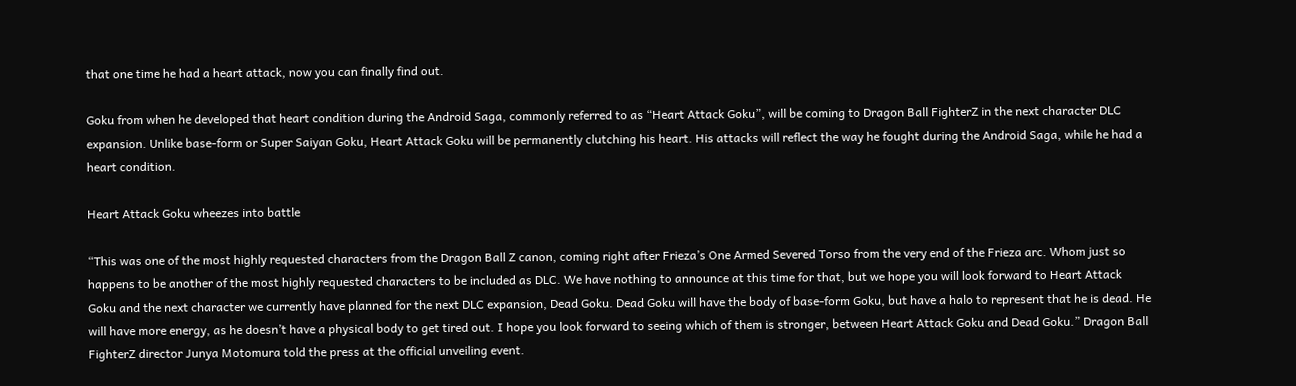that one time he had a heart attack, now you can finally find out.

Goku from when he developed that heart condition during the Android Saga, commonly referred to as “Heart Attack Goku”, will be coming to Dragon Ball FighterZ in the next character DLC expansion. Unlike base-form or Super Saiyan Goku, Heart Attack Goku will be permanently clutching his heart. His attacks will reflect the way he fought during the Android Saga, while he had a heart condition.

Heart Attack Goku wheezes into battle

“This was one of the most highly requested characters from the Dragon Ball Z canon, coming right after Frieza’s One Armed Severed Torso from the very end of the Frieza arc. Whom just so happens to be another of the most highly requested characters to be included as DLC. We have nothing to announce at this time for that, but we hope you will look forward to Heart Attack Goku and the next character we currently have planned for the next DLC expansion, Dead Goku. Dead Goku will have the body of base-form Goku, but have a halo to represent that he is dead. He will have more energy, as he doesn’t have a physical body to get tired out. I hope you look forward to seeing which of them is stronger, between Heart Attack Goku and Dead Goku.” Dragon Ball FighterZ director Junya Motomura told the press at the official unveiling event.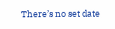There’s no set date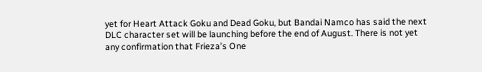yet for Heart Attack Goku and Dead Goku, but Bandai Namco has said the next DLC character set will be launching before the end of August. There is not yet any confirmation that Frieza’s One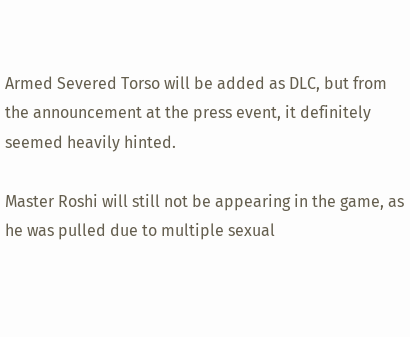Armed Severed Torso will be added as DLC, but from the announcement at the press event, it definitely seemed heavily hinted.

Master Roshi will still not be appearing in the game, as he was pulled due to multiple sexual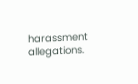harassment allegations.